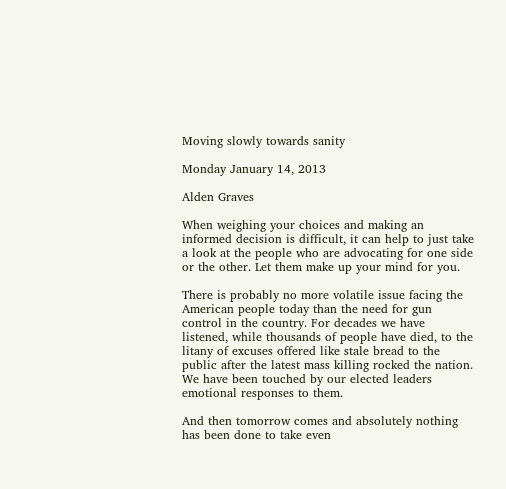Moving slowly towards sanity

Monday January 14, 2013

Alden Graves

When weighing your choices and making an informed decision is difficult, it can help to just take a look at the people who are advocating for one side or the other. Let them make up your mind for you.

There is probably no more volatile issue facing the American people today than the need for gun control in the country. For decades we have listened, while thousands of people have died, to the litany of excuses offered like stale bread to the public after the latest mass killing rocked the nation. We have been touched by our elected leaders emotional responses to them.

And then tomorrow comes and absolutely nothing has been done to take even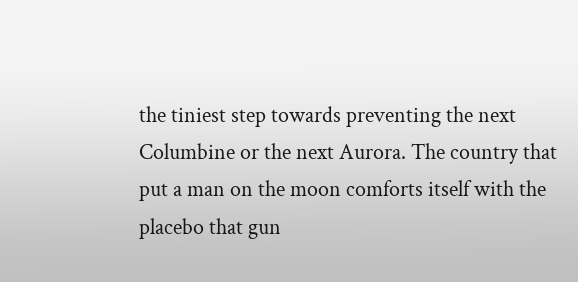the tiniest step towards preventing the next Columbine or the next Aurora. The country that put a man on the moon comforts itself with the placebo that gun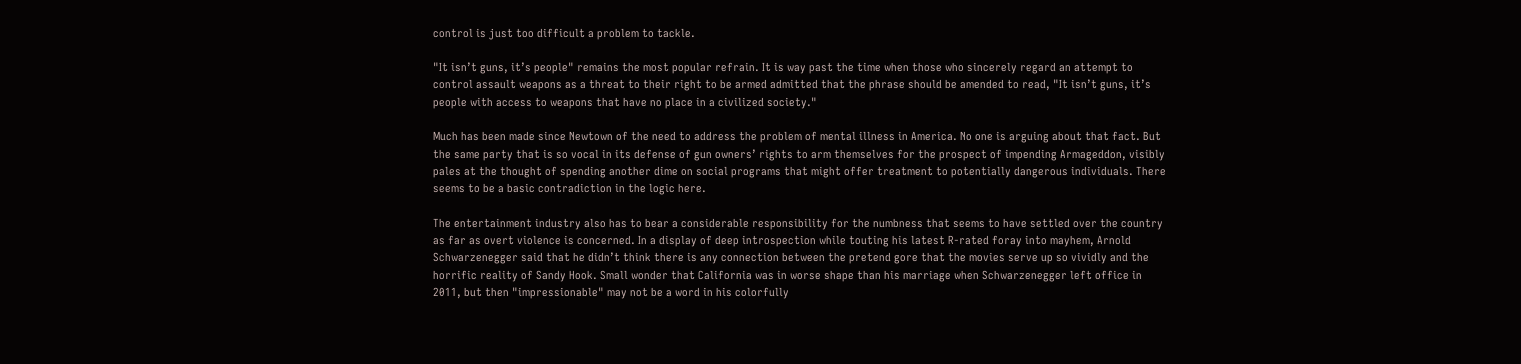control is just too difficult a problem to tackle.

"It isn’t guns, it’s people" remains the most popular refrain. It is way past the time when those who sincerely regard an attempt to control assault weapons as a threat to their right to be armed admitted that the phrase should be amended to read, "It isn’t guns, it’s people with access to weapons that have no place in a civilized society."

Much has been made since Newtown of the need to address the problem of mental illness in America. No one is arguing about that fact. But the same party that is so vocal in its defense of gun owners’ rights to arm themselves for the prospect of impending Armageddon, visibly pales at the thought of spending another dime on social programs that might offer treatment to potentially dangerous individuals. There seems to be a basic contradiction in the logic here.

The entertainment industry also has to bear a considerable responsibility for the numbness that seems to have settled over the country as far as overt violence is concerned. In a display of deep introspection while touting his latest R-rated foray into mayhem, Arnold Schwarzenegger said that he didn’t think there is any connection between the pretend gore that the movies serve up so vividly and the horrific reality of Sandy Hook. Small wonder that California was in worse shape than his marriage when Schwarzenegger left office in 2011, but then "impressionable" may not be a word in his colorfully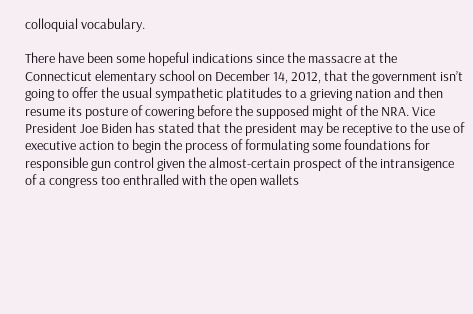colloquial vocabulary.

There have been some hopeful indications since the massacre at the Connecticut elementary school on December 14, 2012, that the government isn’t going to offer the usual sympathetic platitudes to a grieving nation and then resume its posture of cowering before the supposed might of the NRA. Vice President Joe Biden has stated that the president may be receptive to the use of executive action to begin the process of formulating some foundations for responsible gun control given the almost-certain prospect of the intransigence of a congress too enthralled with the open wallets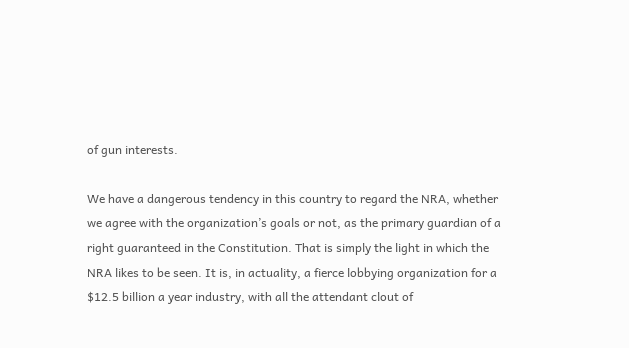of gun interests.

We have a dangerous tendency in this country to regard the NRA, whether we agree with the organization’s goals or not, as the primary guardian of a right guaranteed in the Constitution. That is simply the light in which the NRA likes to be seen. It is, in actuality, a fierce lobbying organization for a $12.5 billion a year industry, with all the attendant clout of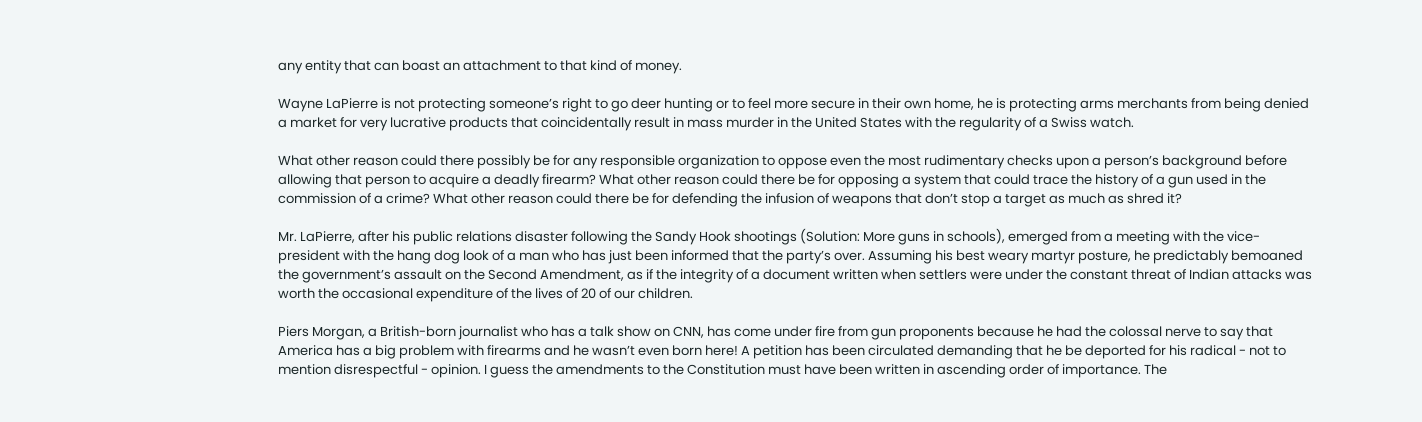any entity that can boast an attachment to that kind of money.

Wayne LaPierre is not protecting someone’s right to go deer hunting or to feel more secure in their own home, he is protecting arms merchants from being denied a market for very lucrative products that coincidentally result in mass murder in the United States with the regularity of a Swiss watch.

What other reason could there possibly be for any responsible organization to oppose even the most rudimentary checks upon a person’s background before allowing that person to acquire a deadly firearm? What other reason could there be for opposing a system that could trace the history of a gun used in the commission of a crime? What other reason could there be for defending the infusion of weapons that don’t stop a target as much as shred it?

Mr. LaPierre, after his public relations disaster following the Sandy Hook shootings (Solution: More guns in schools), emerged from a meeting with the vice-president with the hang dog look of a man who has just been informed that the party’s over. Assuming his best weary martyr posture, he predictably bemoaned the government’s assault on the Second Amendment, as if the integrity of a document written when settlers were under the constant threat of Indian attacks was worth the occasional expenditure of the lives of 20 of our children.

Piers Morgan, a British-born journalist who has a talk show on CNN, has come under fire from gun proponents because he had the colossal nerve to say that America has a big problem with firearms and he wasn’t even born here! A petition has been circulated demanding that he be deported for his radical - not to mention disrespectful - opinion. I guess the amendments to the Constitution must have been written in ascending order of importance. The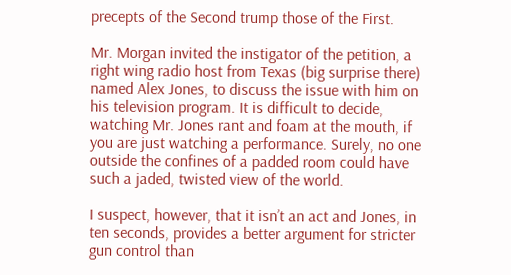precepts of the Second trump those of the First.

Mr. Morgan invited the instigator of the petition, a right wing radio host from Texas (big surprise there) named Alex Jones, to discuss the issue with him on his television program. It is difficult to decide, watching Mr. Jones rant and foam at the mouth, if you are just watching a performance. Surely, no one outside the confines of a padded room could have such a jaded, twisted view of the world.

I suspect, however, that it isn’t an act and Jones, in ten seconds, provides a better argument for stricter gun control than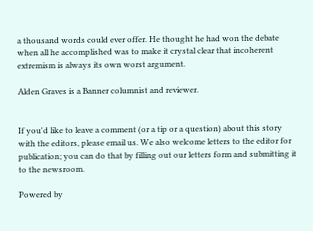a thousand words could ever offer. He thought he had won the debate when all he accomplished was to make it crystal clear that incoherent extremism is always its own worst argument.

Alden Graves is a Banner columnist and reviewer.


If you'd like to leave a comment (or a tip or a question) about this story with the editors, please email us. We also welcome letters to the editor for publication; you can do that by filling out our letters form and submitting it to the newsroom.

Powered by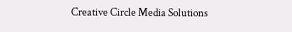Creative Circle Media Solutions